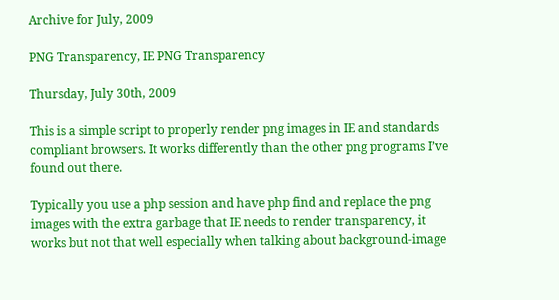Archive for July, 2009

PNG Transparency, IE PNG Transparency

Thursday, July 30th, 2009

This is a simple script to properly render png images in IE and standards compliant browsers. It works differently than the other png programs I’ve found out there.

Typically you use a php session and have php find and replace the png images with the extra garbage that IE needs to render transparency, it works but not that well especially when talking about background-image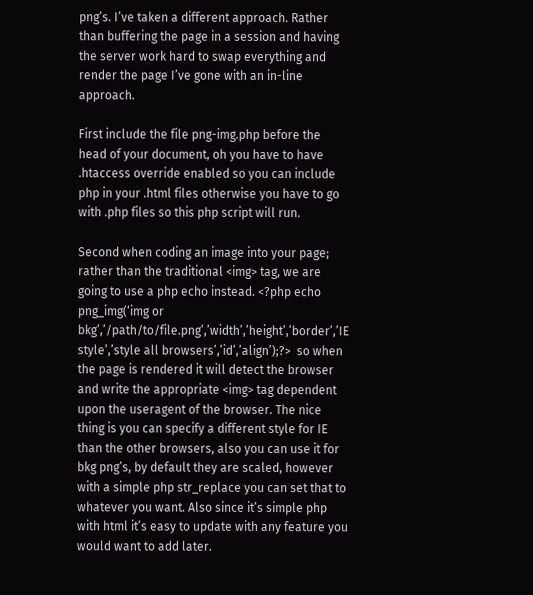png’s. I’ve taken a different approach. Rather than buffering the page in a session and having the server work hard to swap everything and render the page I’ve gone with an in-line approach.

First include the file png-img.php before the head of your document, oh you have to have .htaccess override enabled so you can include php in your .html files otherwise you have to go with .php files so this php script will run.

Second when coding an image into your page; rather than the traditional <img> tag, we are going to use a php echo instead. <?php echo png_img(‘img or bkg’,’/path/to/file.png’,’width’,’height’,’border’,’IE style’,’style all browsers’,’id’,’align’);?>  so when the page is rendered it will detect the browser and write the appropriate <img> tag dependent upon the useragent of the browser. The nice thing is you can specify a different style for IE than the other browsers, also you can use it for bkg png’s, by default they are scaled, however with a simple php str_replace you can set that to whatever you want. Also since it’s simple php with html it’s easy to update with any feature you would want to add later.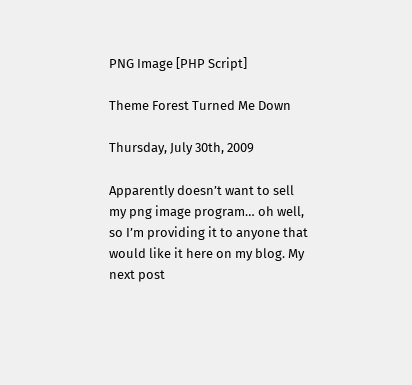PNG Image [PHP Script]

Theme Forest Turned Me Down

Thursday, July 30th, 2009

Apparently doesn’t want to sell my png image program… oh well, so I’m providing it to anyone that would like it here on my blog. My next post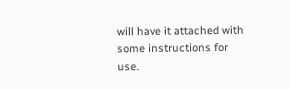will have it attached with some instructions for use.